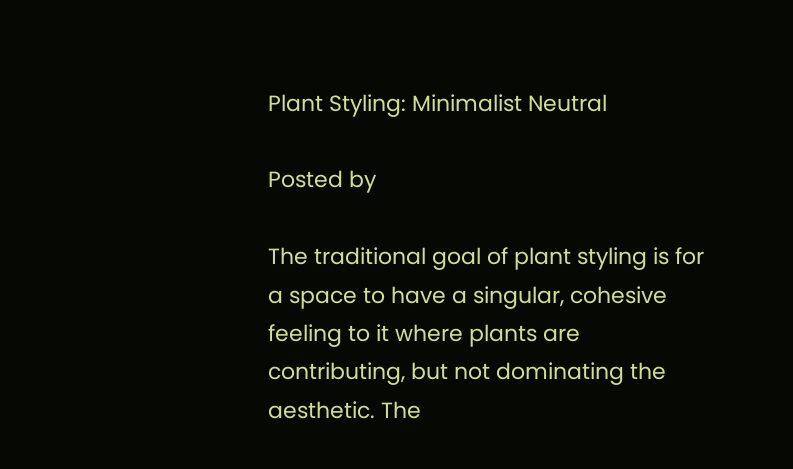Plant Styling: Minimalist Neutral

Posted by

The traditional goal of plant styling is for a space to have a singular, cohesive feeling to it where plants are contributing, but not dominating the aesthetic. The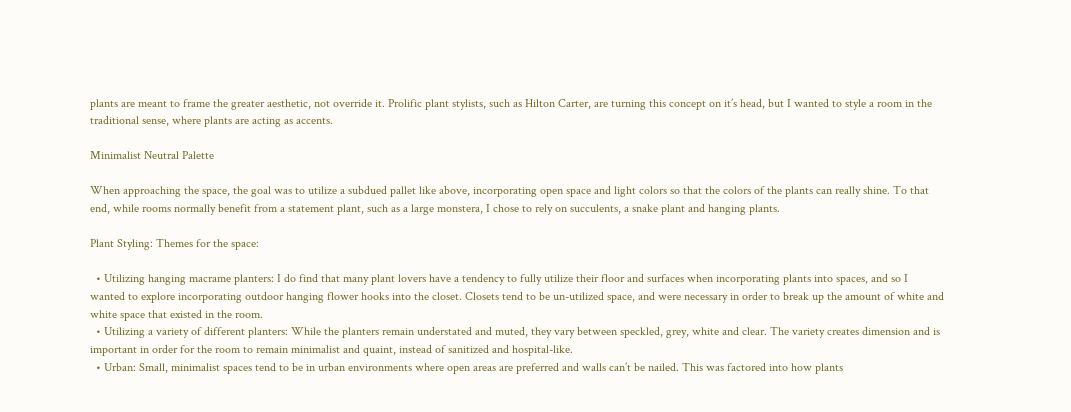plants are meant to frame the greater aesthetic, not override it. Prolific plant stylists, such as Hilton Carter, are turning this concept on it’s head, but I wanted to style a room in the traditional sense, where plants are acting as accents.

Minimalist Neutral Palette

When approaching the space, the goal was to utilize a subdued pallet like above, incorporating open space and light colors so that the colors of the plants can really shine. To that end, while rooms normally benefit from a statement plant, such as a large monstera, I chose to rely on succulents, a snake plant and hanging plants.

Plant Styling: Themes for the space:

  • Utilizing hanging macrame planters: I do find that many plant lovers have a tendency to fully utilize their floor and surfaces when incorporating plants into spaces, and so I wanted to explore incorporating outdoor hanging flower hooks into the closet. Closets tend to be un-utilized space, and were necessary in order to break up the amount of white and white space that existed in the room.
  • Utilizing a variety of different planters: While the planters remain understated and muted, they vary between speckled, grey, white and clear. The variety creates dimension and is important in order for the room to remain minimalist and quaint, instead of sanitized and hospital-like.
  • Urban: Small, minimalist spaces tend to be in urban environments where open areas are preferred and walls can’t be nailed. This was factored into how plants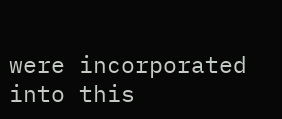were incorporated into this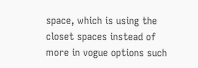space, which is using the closet spaces instead of more in vogue options such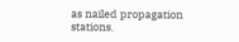as nailed propagation stations.